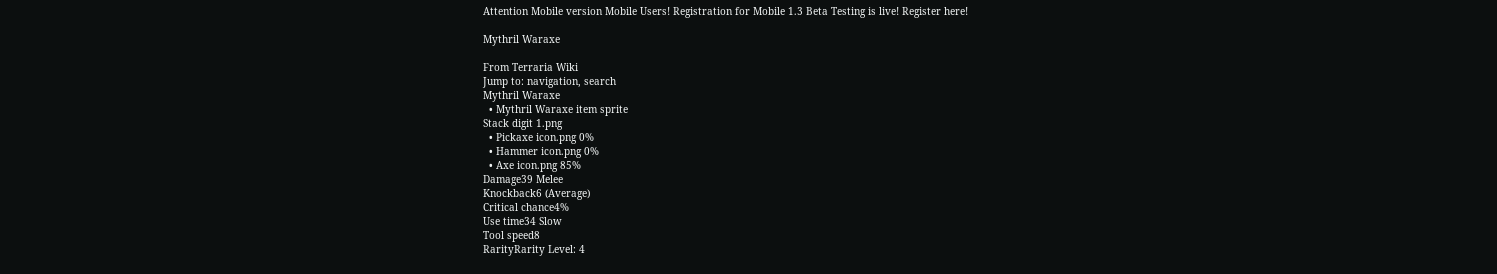Attention Mobile version Mobile Users! Registration for Mobile 1.3 Beta Testing is live! Register here!

Mythril Waraxe

From Terraria Wiki
Jump to: navigation, search
Mythril Waraxe
  • Mythril Waraxe item sprite
Stack digit 1.png
  • Pickaxe icon.png 0%
  • Hammer icon.png 0%
  • Axe icon.png 85%
Damage39 Melee
Knockback6 (Average)
Critical chance4%
Use time34 Slow
Tool speed8
RarityRarity Level: 4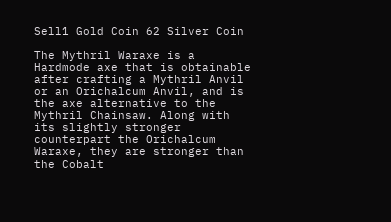Sell1 Gold Coin 62 Silver Coin

The Mythril Waraxe is a Hardmode axe that is obtainable after crafting a Mythril Anvil or an Orichalcum Anvil, and is the axe alternative to the Mythril Chainsaw. Along with its slightly stronger counterpart the Orichalcum Waraxe, they are stronger than the Cobalt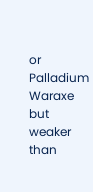or Palladium Waraxe but weaker than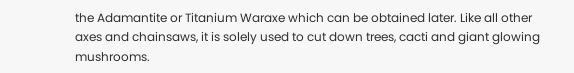the Adamantite or Titanium Waraxe which can be obtained later. Like all other axes and chainsaws, it is solely used to cut down trees, cacti and giant glowing mushrooms.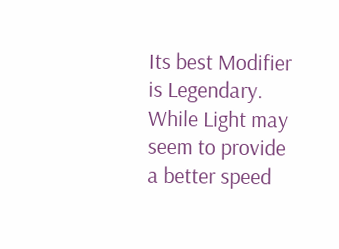Its best Modifier is Legendary. While Light may seem to provide a better speed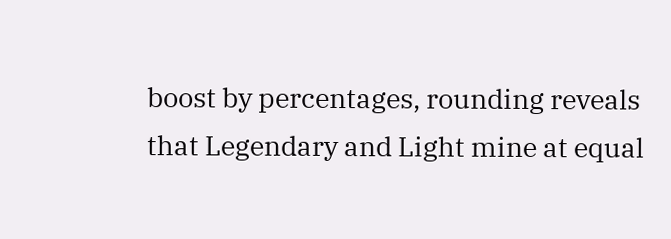boost by percentages, rounding reveals that Legendary and Light mine at equal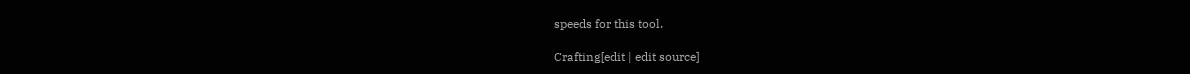speeds for this tool.

Crafting[edit | edit source]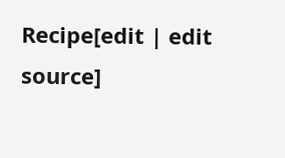Recipe[edit | edit source]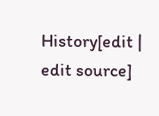History[edit | edit source]